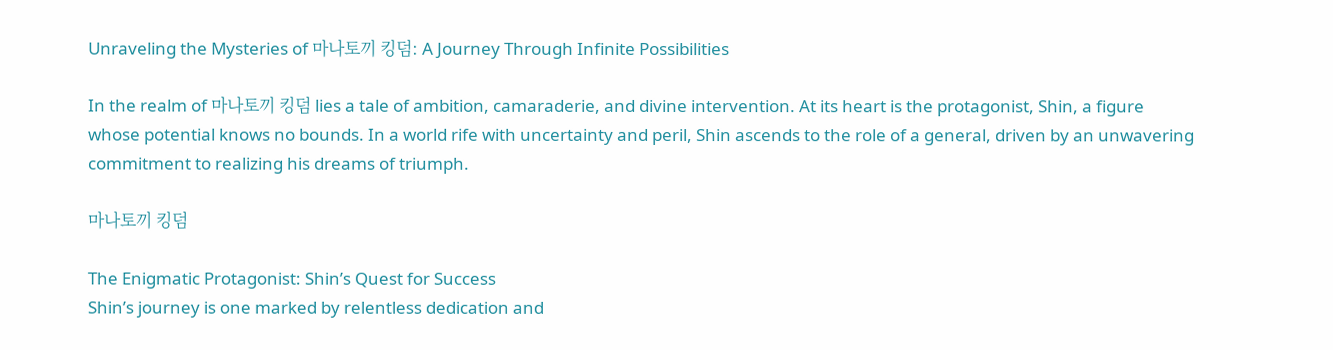Unraveling the Mysteries of 마나토끼 킹덤: A Journey Through Infinite Possibilities

In the realm of 마나토끼 킹덤 lies a tale of ambition, camaraderie, and divine intervention. At its heart is the protagonist, Shin, a figure whose potential knows no bounds. In a world rife with uncertainty and peril, Shin ascends to the role of a general, driven by an unwavering commitment to realizing his dreams of triumph.

마나토끼 킹덤

The Enigmatic Protagonist: Shin’s Quest for Success
Shin’s journey is one marked by relentless dedication and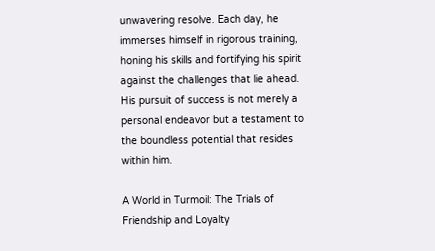unwavering resolve. Each day, he immerses himself in rigorous training, honing his skills and fortifying his spirit against the challenges that lie ahead. His pursuit of success is not merely a personal endeavor but a testament to the boundless potential that resides within him.

A World in Turmoil: The Trials of Friendship and Loyalty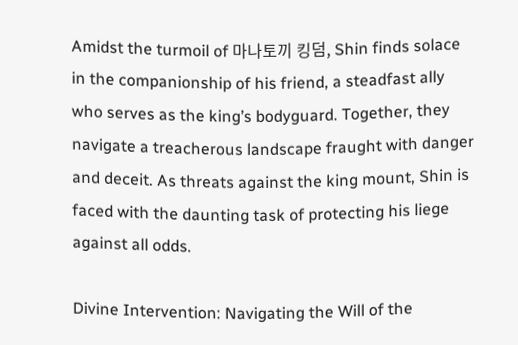Amidst the turmoil of 마나토끼 킹덤, Shin finds solace in the companionship of his friend, a steadfast ally who serves as the king’s bodyguard. Together, they navigate a treacherous landscape fraught with danger and deceit. As threats against the king mount, Shin is faced with the daunting task of protecting his liege against all odds.

Divine Intervention: Navigating the Will of the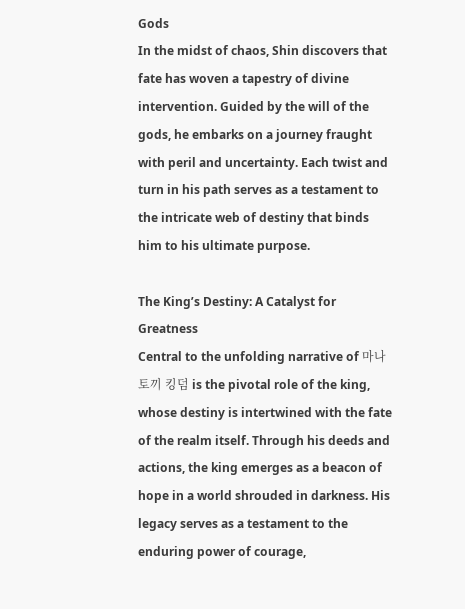Gods
In the midst of chaos, Shin discovers that fate has woven a tapestry of divine intervention. Guided by the will of the gods, he embarks on a journey fraught with peril and uncertainty. Each twist and turn in his path serves as a testament to the intricate web of destiny that binds him to his ultimate purpose.

The King’s Destiny: A Catalyst for Greatness
Central to the unfolding narrative of 마나토끼 킹덤 is the pivotal role of the king, whose destiny is intertwined with the fate of the realm itself. Through his deeds and actions, the king emerges as a beacon of hope in a world shrouded in darkness. His legacy serves as a testament to the enduring power of courage,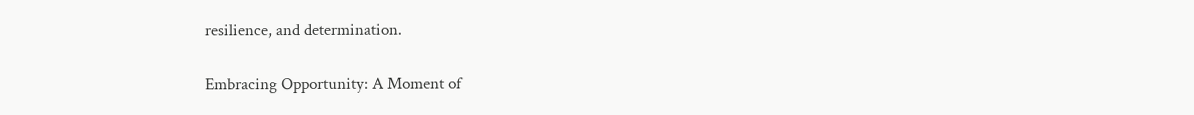resilience, and determination.

Embracing Opportunity: A Moment of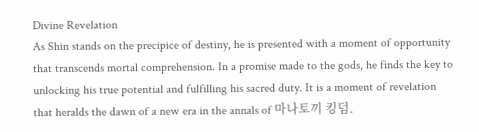Divine Revelation
As Shin stands on the precipice of destiny, he is presented with a moment of opportunity that transcends mortal comprehension. In a promise made to the gods, he finds the key to unlocking his true potential and fulfilling his sacred duty. It is a moment of revelation that heralds the dawn of a new era in the annals of 마나토끼 킹덤.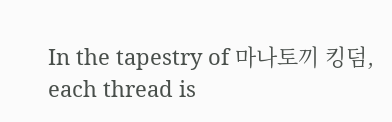In the tapestry of 마나토끼 킹덤, each thread is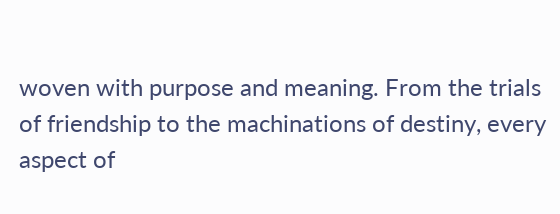woven with purpose and meaning. From the trials of friendship to the machinations of destiny, every aspect of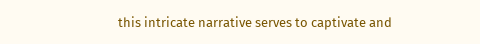this intricate narrative serves to captivate and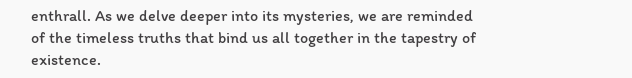enthrall. As we delve deeper into its mysteries, we are reminded of the timeless truths that bind us all together in the tapestry of existence.